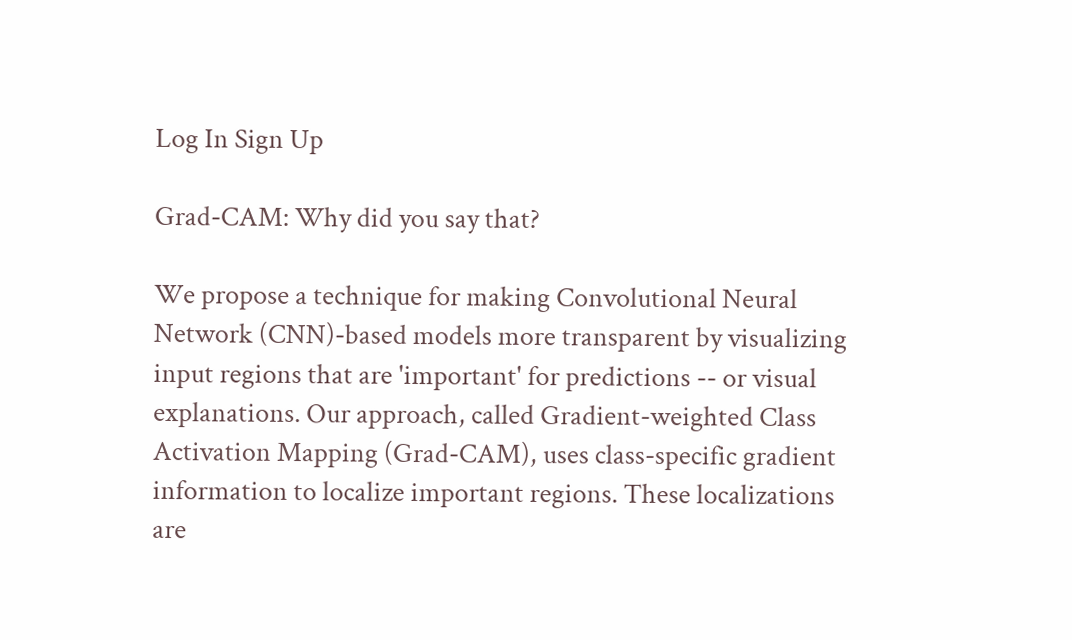Log In Sign Up

Grad-CAM: Why did you say that?

We propose a technique for making Convolutional Neural Network (CNN)-based models more transparent by visualizing input regions that are 'important' for predictions -- or visual explanations. Our approach, called Gradient-weighted Class Activation Mapping (Grad-CAM), uses class-specific gradient information to localize important regions. These localizations are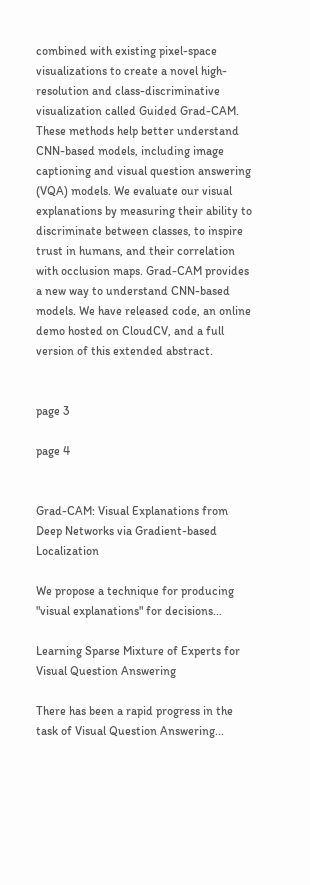combined with existing pixel-space visualizations to create a novel high-resolution and class-discriminative visualization called Guided Grad-CAM. These methods help better understand CNN-based models, including image captioning and visual question answering (VQA) models. We evaluate our visual explanations by measuring their ability to discriminate between classes, to inspire trust in humans, and their correlation with occlusion maps. Grad-CAM provides a new way to understand CNN-based models. We have released code, an online demo hosted on CloudCV, and a full version of this extended abstract.


page 3

page 4


Grad-CAM: Visual Explanations from Deep Networks via Gradient-based Localization

We propose a technique for producing "visual explanations" for decisions...

Learning Sparse Mixture of Experts for Visual Question Answering

There has been a rapid progress in the task of Visual Question Answering...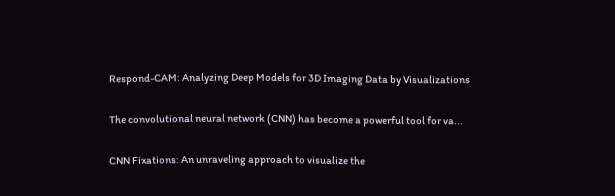Respond-CAM: Analyzing Deep Models for 3D Imaging Data by Visualizations

The convolutional neural network (CNN) has become a powerful tool for va...

CNN Fixations: An unraveling approach to visualize the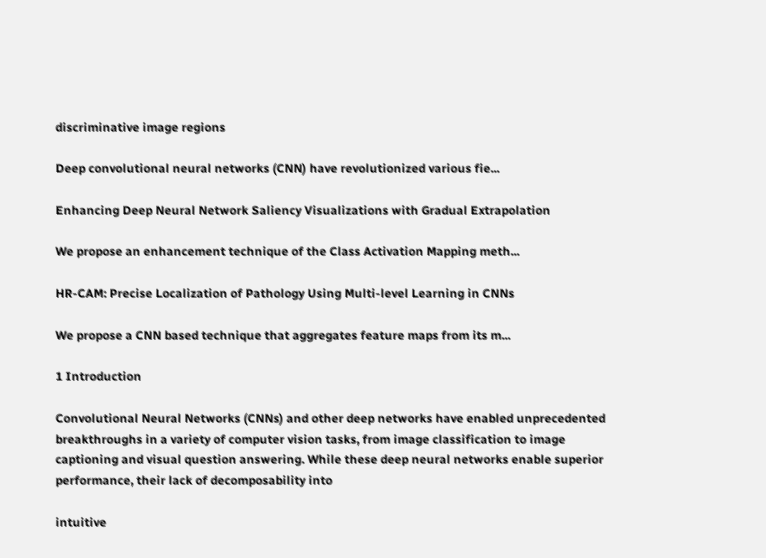discriminative image regions

Deep convolutional neural networks (CNN) have revolutionized various fie...

Enhancing Deep Neural Network Saliency Visualizations with Gradual Extrapolation

We propose an enhancement technique of the Class Activation Mapping meth...

HR-CAM: Precise Localization of Pathology Using Multi-level Learning in CNNs

We propose a CNN based technique that aggregates feature maps from its m...

1 Introduction

Convolutional Neural Networks (CNNs) and other deep networks have enabled unprecedented breakthroughs in a variety of computer vision tasks, from image classification to image captioning and visual question answering. While these deep neural networks enable superior performance, their lack of decomposability into

intuitive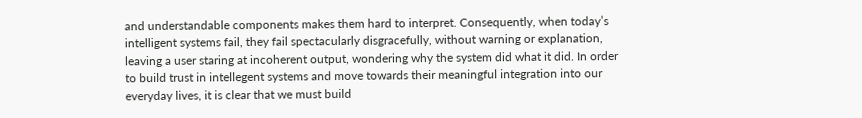and understandable components makes them hard to interpret. Consequently, when today’s intelligent systems fail, they fail spectacularly disgracefully, without warning or explanation, leaving a user staring at incoherent output, wondering why the system did what it did. In order to build trust in intellegent systems and move towards their meaningful integration into our everyday lives, it is clear that we must build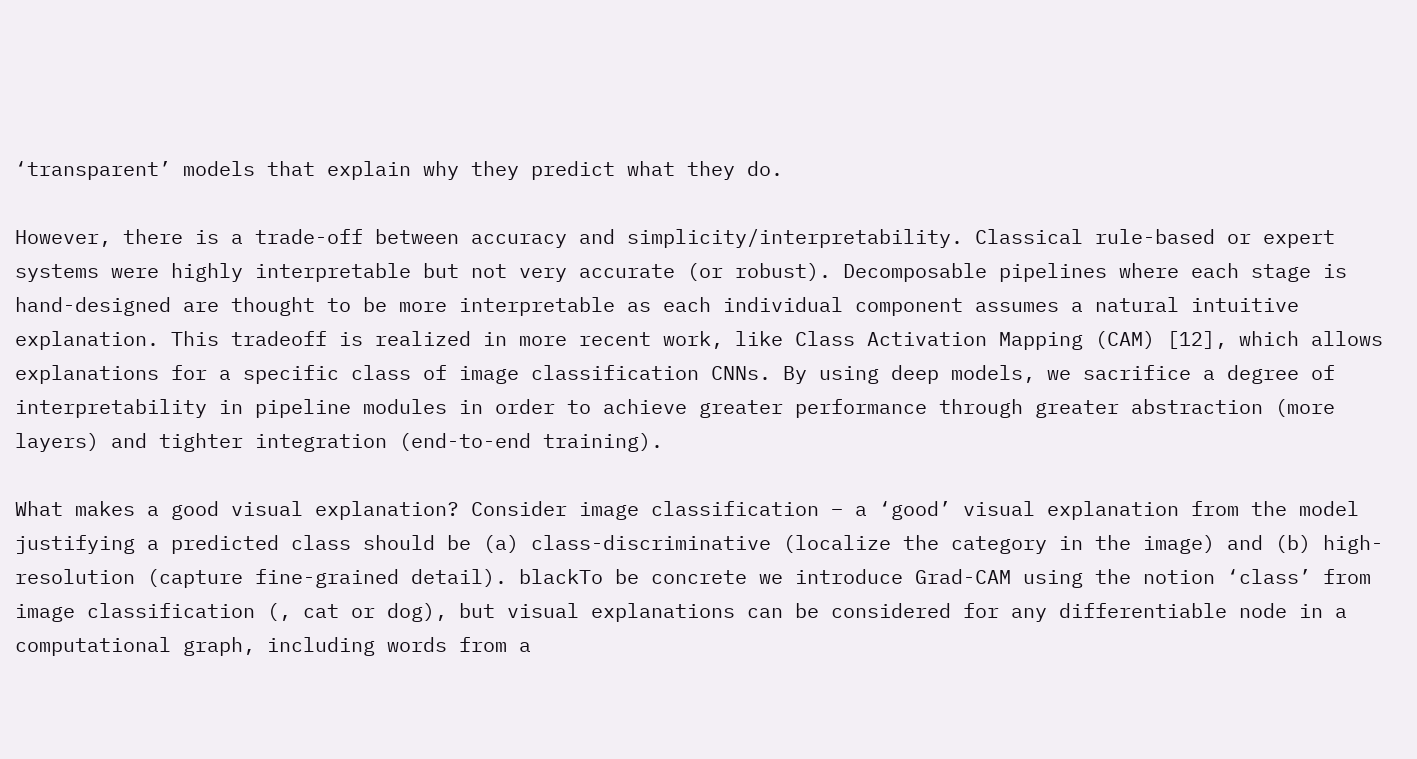‘transparent’ models that explain why they predict what they do.

However, there is a trade-off between accuracy and simplicity/interpretability. Classical rule-based or expert systems were highly interpretable but not very accurate (or robust). Decomposable pipelines where each stage is hand-designed are thought to be more interpretable as each individual component assumes a natural intuitive explanation. This tradeoff is realized in more recent work, like Class Activation Mapping (CAM) [12], which allows explanations for a specific class of image classification CNNs. By using deep models, we sacrifice a degree of interpretability in pipeline modules in order to achieve greater performance through greater abstraction (more layers) and tighter integration (end-to-end training).

What makes a good visual explanation? Consider image classification – a ‘good’ visual explanation from the model justifying a predicted class should be (a) class-discriminative (localize the category in the image) and (b) high-resolution (capture fine-grained detail). blackTo be concrete we introduce Grad-CAM using the notion ‘class’ from image classification (, cat or dog), but visual explanations can be considered for any differentiable node in a computational graph, including words from a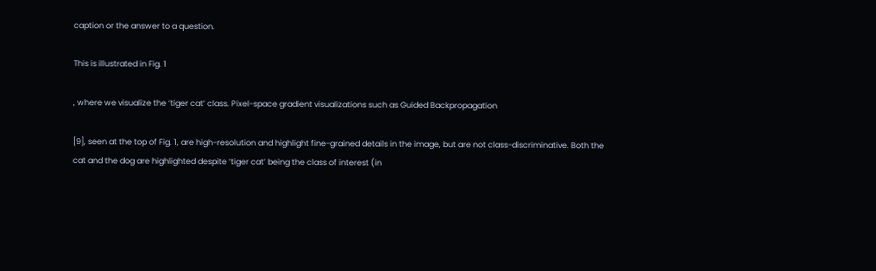caption or the answer to a question.

This is illustrated in Fig. 1

, where we visualize the ‘tiger cat’ class. Pixel-space gradient visualizations such as Guided Backpropagation

[9], seen at the top of Fig. 1, are high-resolution and highlight fine-grained details in the image, but are not class-discriminative. Both the cat and the dog are highlighted despite ‘tiger cat’ being the class of interest (in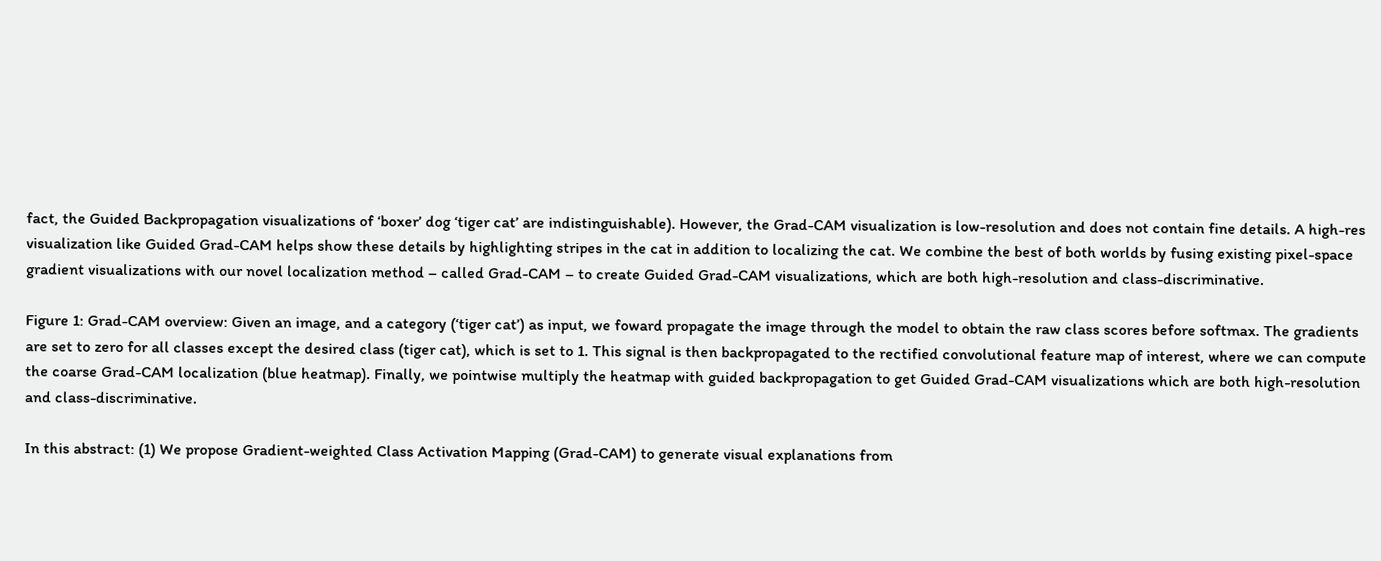fact, the Guided Backpropagation visualizations of ‘boxer’ dog ‘tiger cat’ are indistinguishable). However, the Grad-CAM visualization is low-resolution and does not contain fine details. A high-res visualization like Guided Grad-CAM helps show these details by highlighting stripes in the cat in addition to localizing the cat. We combine the best of both worlds by fusing existing pixel-space gradient visualizations with our novel localization method – called Grad-CAM – to create Guided Grad-CAM visualizations, which are both high-resolution and class-discriminative.

Figure 1: Grad-CAM overview: Given an image, and a category (‘tiger cat’) as input, we foward propagate the image through the model to obtain the raw class scores before softmax. The gradients are set to zero for all classes except the desired class (tiger cat), which is set to 1. This signal is then backpropagated to the rectified convolutional feature map of interest, where we can compute the coarse Grad-CAM localization (blue heatmap). Finally, we pointwise multiply the heatmap with guided backpropagation to get Guided Grad-CAM visualizations which are both high-resolution and class-discriminative.

In this abstract: (1) We propose Gradient-weighted Class Activation Mapping (Grad-CAM) to generate visual explanations from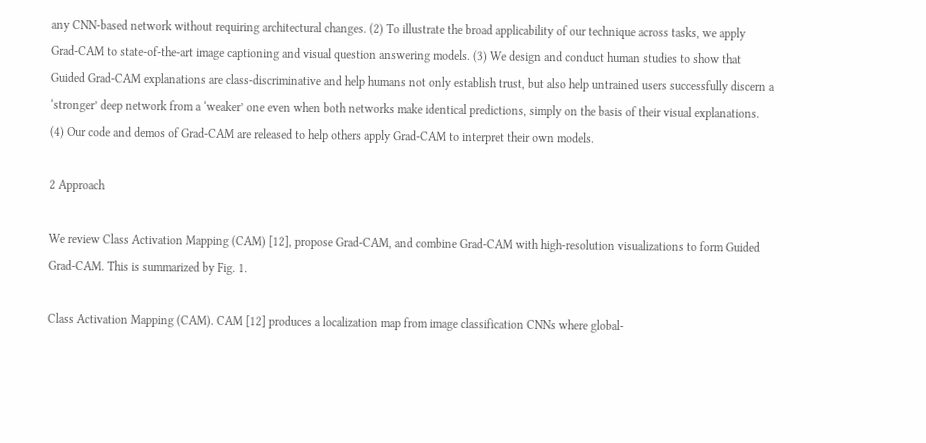any CNN-based network without requiring architectural changes. (2) To illustrate the broad applicability of our technique across tasks, we apply Grad-CAM to state-of-the-art image captioning and visual question answering models. (3) We design and conduct human studies to show that Guided Grad-CAM explanations are class-discriminative and help humans not only establish trust, but also help untrained users successfully discern a ‘stronger’ deep network from a ‘weaker’ one even when both networks make identical predictions, simply on the basis of their visual explanations. (4) Our code and demos of Grad-CAM are released to help others apply Grad-CAM to interpret their own models.

2 Approach

We review Class Activation Mapping (CAM) [12], propose Grad-CAM, and combine Grad-CAM with high-resolution visualizations to form Guided Grad-CAM. This is summarized by Fig. 1.

Class Activation Mapping (CAM). CAM [12] produces a localization map from image classification CNNs where global-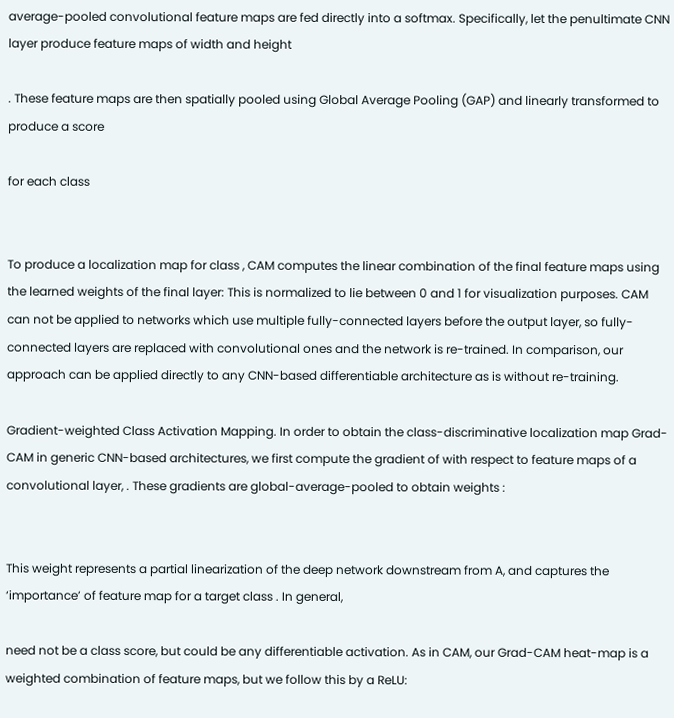average-pooled convolutional feature maps are fed directly into a softmax. Specifically, let the penultimate CNN layer produce feature maps of width and height

. These feature maps are then spatially pooled using Global Average Pooling (GAP) and linearly transformed to produce a score

for each class


To produce a localization map for class , CAM computes the linear combination of the final feature maps using the learned weights of the final layer: This is normalized to lie between 0 and 1 for visualization purposes. CAM can not be applied to networks which use multiple fully-connected layers before the output layer, so fully-connected layers are replaced with convolutional ones and the network is re-trained. In comparison, our approach can be applied directly to any CNN-based differentiable architecture as is without re-training.

Gradient-weighted Class Activation Mapping. In order to obtain the class-discriminative localization map Grad-CAM in generic CNN-based architectures, we first compute the gradient of with respect to feature maps of a convolutional layer, . These gradients are global-average-pooled to obtain weights :


This weight represents a partial linearization of the deep network downstream from A, and captures the ‘importance’ of feature map for a target class . In general,

need not be a class score, but could be any differentiable activation. As in CAM, our Grad-CAM heat-map is a weighted combination of feature maps, but we follow this by a ReLU: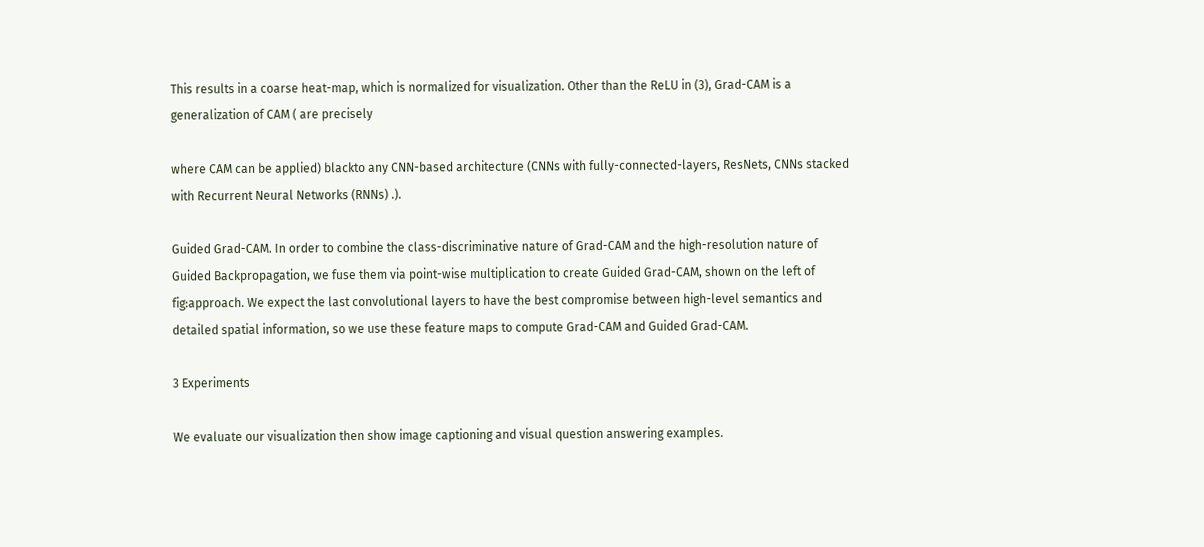This results in a coarse heat-map, which is normalized for visualization. Other than the ReLU in (3), Grad-CAM is a generalization of CAM ( are precisely

where CAM can be applied) blackto any CNN-based architecture (CNNs with fully-connected-layers, ResNets, CNNs stacked with Recurrent Neural Networks (RNNs) .).

Guided Grad-CAM. In order to combine the class-discriminative nature of Grad-CAM and the high-resolution nature of Guided Backpropagation, we fuse them via point-wise multiplication to create Guided Grad-CAM, shown on the left of fig:approach. We expect the last convolutional layers to have the best compromise between high-level semantics and detailed spatial information, so we use these feature maps to compute Grad-CAM and Guided Grad-CAM.

3 Experiments

We evaluate our visualization then show image captioning and visual question answering examples.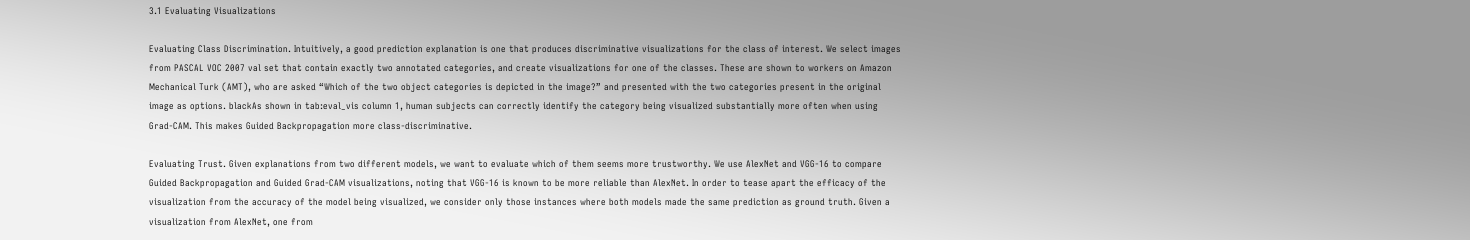3.1 Evaluating Visualizations

Evaluating Class Discrimination. Intuitively, a good prediction explanation is one that produces discriminative visualizations for the class of interest. We select images from PASCAL VOC 2007 val set that contain exactly two annotated categories, and create visualizations for one of the classes. These are shown to workers on Amazon Mechanical Turk (AMT), who are asked “Which of the two object categories is depicted in the image?” and presented with the two categories present in the original image as options. blackAs shown in tab:eval_vis column 1, human subjects can correctly identify the category being visualized substantially more often when using Grad-CAM. This makes Guided Backpropagation more class-discriminative.

Evaluating Trust. Given explanations from two different models, we want to evaluate which of them seems more trustworthy. We use AlexNet and VGG-16 to compare Guided Backpropagation and Guided Grad-CAM visualizations, noting that VGG-16 is known to be more reliable than AlexNet. In order to tease apart the efficacy of the visualization from the accuracy of the model being visualized, we consider only those instances where both models made the same prediction as ground truth. Given a visualization from AlexNet, one from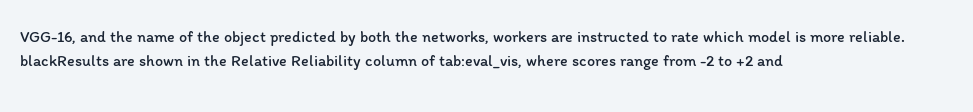VGG-16, and the name of the object predicted by both the networks, workers are instructed to rate which model is more reliable. blackResults are shown in the Relative Reliability column of tab:eval_vis, where scores range from -2 to +2 and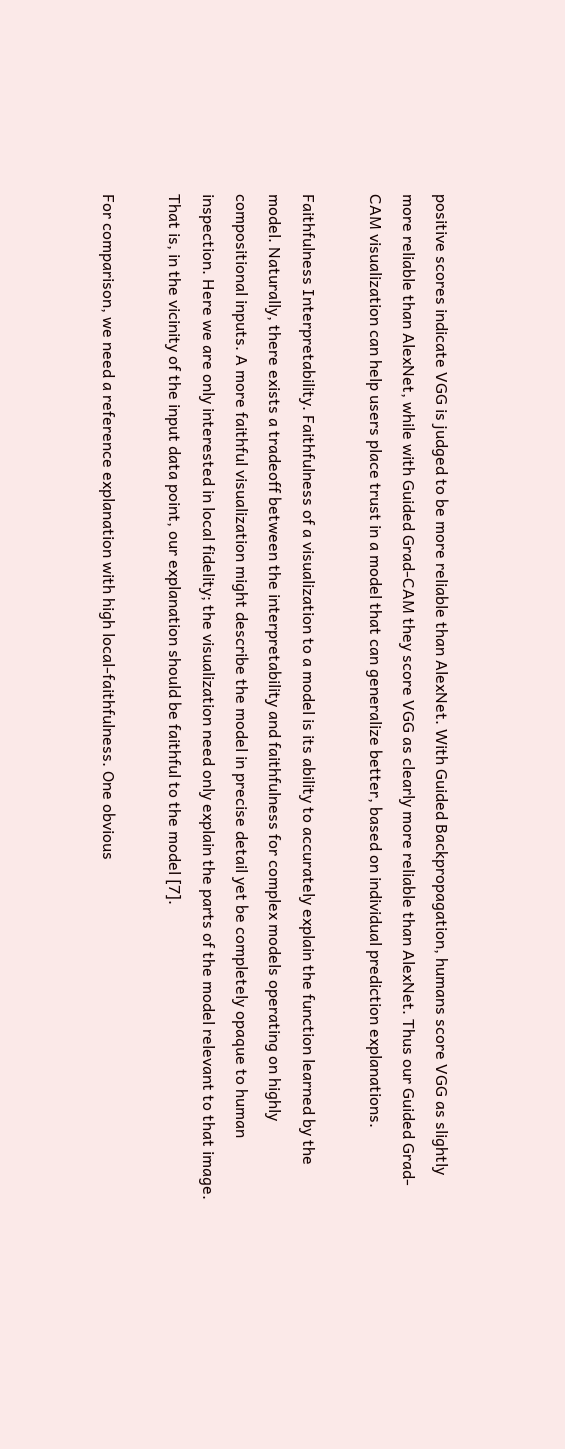positive scores indicate VGG is judged to be more reliable than AlexNet. With Guided Backpropagation, humans score VGG as slightly more reliable than AlexNet, while with Guided Grad-CAM they score VGG as clearly more reliable than AlexNet. Thus our Guided Grad-CAM visualization can help users place trust in a model that can generalize better, based on individual prediction explanations.

Faithfulness Interpretability. Faithfulness of a visualization to a model is its ability to accurately explain the function learned by the model. Naturally, there exists a tradeoff between the interpretability and faithfulness for complex models operating on highly compositional inputs. A more faithful visualization might describe the model in precise detail yet be completely opaque to human inspection. Here we are only interested in local fidelity; the visualization need only explain the parts of the model relevant to that image. That is, in the vicinity of the input data point, our explanation should be faithful to the model [7].

For comparison, we need a reference explanation with high local-faithfulness. One obvious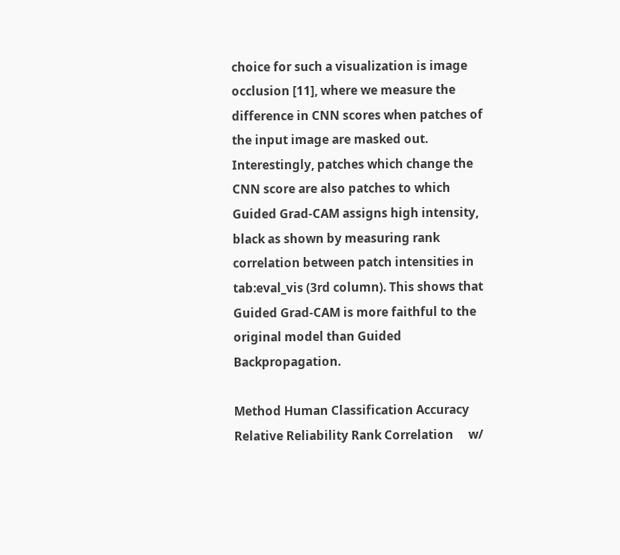choice for such a visualization is image occlusion [11], where we measure the difference in CNN scores when patches of the input image are masked out. Interestingly, patches which change the CNN score are also patches to which Guided Grad-CAM assigns high intensity, black as shown by measuring rank correlation between patch intensities in tab:eval_vis (3rd column). This shows that Guided Grad-CAM is more faithful to the original model than Guided Backpropagation.

Method Human Classification Accuracy Relative Reliability Rank Correlation     w/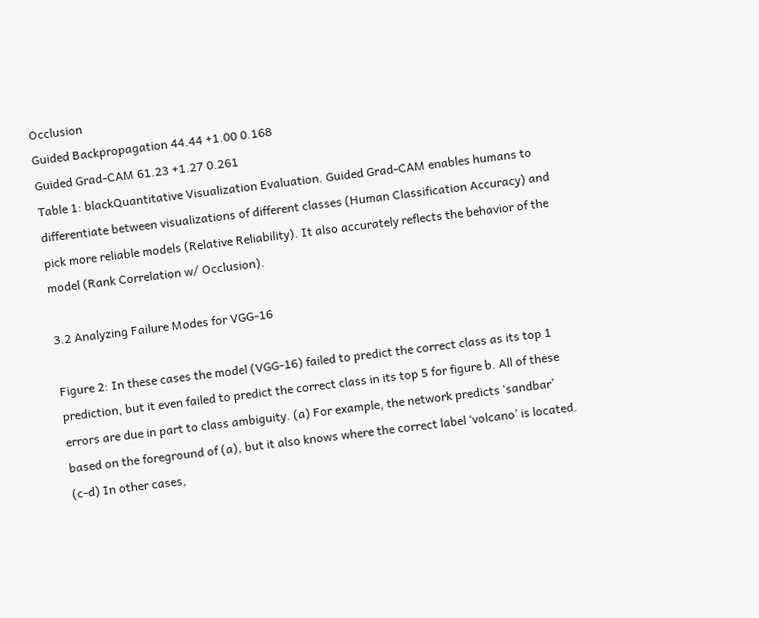Occlusion
Guided Backpropagation 44.44 +1.00 0.168
Guided Grad-CAM 61.23 +1.27 0.261
Table 1: blackQuantitative Visualization Evaluation. Guided Grad-CAM enables humans to differentiate between visualizations of different classes (Human Classification Accuracy) and pick more reliable models (Relative Reliability). It also accurately reflects the behavior of the model (Rank Correlation w/ Occlusion).

3.2 Analyzing Failure Modes for VGG-16

Figure 2: In these cases the model (VGG-16) failed to predict the correct class as its top 1 prediction, but it even failed to predict the correct class in its top 5 for figure b. All of these errors are due in part to class ambiguity. (a) For example, the network predicts ‘sandbar’ based on the foreground of (a), but it also knows where the correct label ‘volcano’ is located. (c-d) In other cases,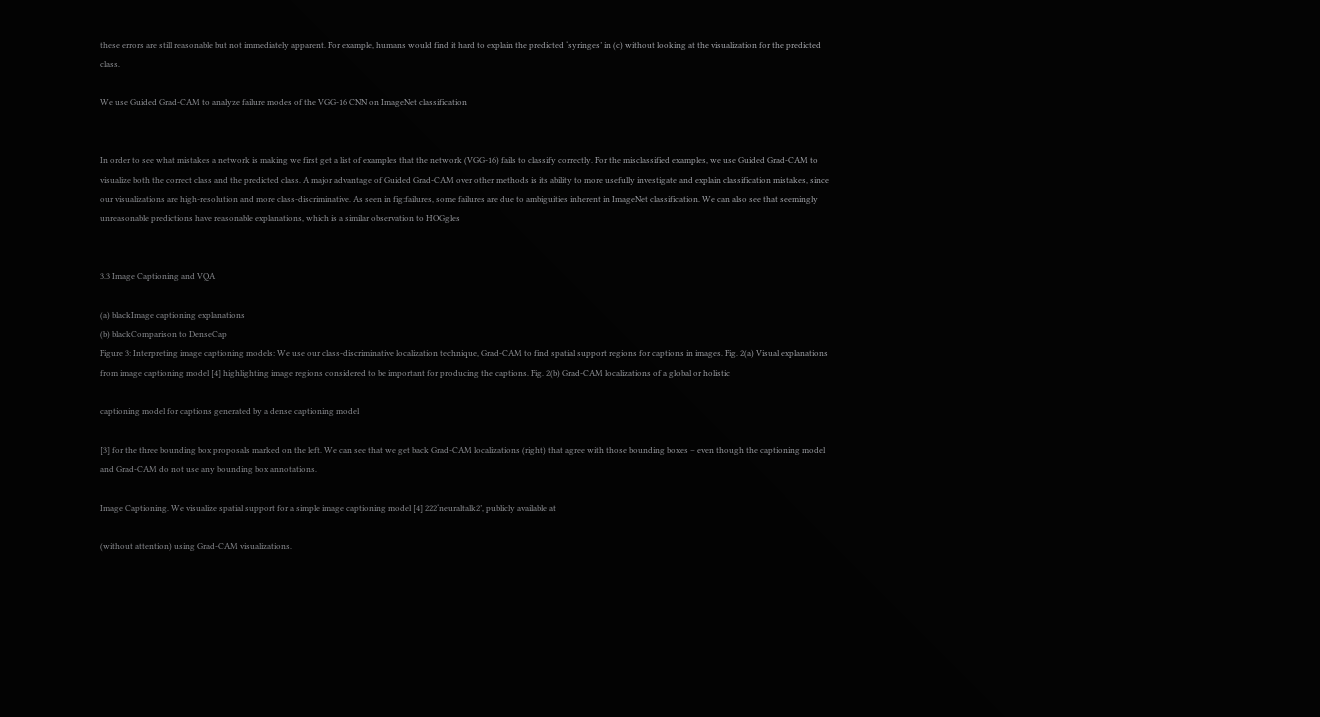these errors are still reasonable but not immediately apparent. For example, humans would find it hard to explain the predicted ‘syringes’ in (c) without looking at the visualization for the predicted class.

We use Guided Grad-CAM to analyze failure modes of the VGG-16 CNN on ImageNet classification


In order to see what mistakes a network is making we first get a list of examples that the network (VGG-16) fails to classify correctly. For the misclassified examples, we use Guided Grad-CAM to visualize both the correct class and the predicted class. A major advantage of Guided Grad-CAM over other methods is its ability to more usefully investigate and explain classification mistakes, since our visualizations are high-resolution and more class-discriminative. As seen in fig:failures, some failures are due to ambiguities inherent in ImageNet classification. We can also see that seemingly unreasonable predictions have reasonable explanations, which is a similar observation to HOGgles


3.3 Image Captioning and VQA

(a) blackImage captioning explanations
(b) blackComparison to DenseCap
Figure 3: Interpreting image captioning models: We use our class-discriminative localization technique, Grad-CAM to find spatial support regions for captions in images. Fig. 2(a) Visual explanations from image captioning model [4] highlighting image regions considered to be important for producing the captions. Fig. 2(b) Grad-CAM localizations of a global or holistic

captioning model for captions generated by a dense captioning model

[3] for the three bounding box proposals marked on the left. We can see that we get back Grad-CAM localizations (right) that agree with those bounding boxes – even though the captioning model and Grad-CAM do not use any bounding box annotations.

Image Captioning. We visualize spatial support for a simple image captioning model [4] 222‘neuraltalk2’, publicly available at

(without attention) using Grad-CAM visualizations.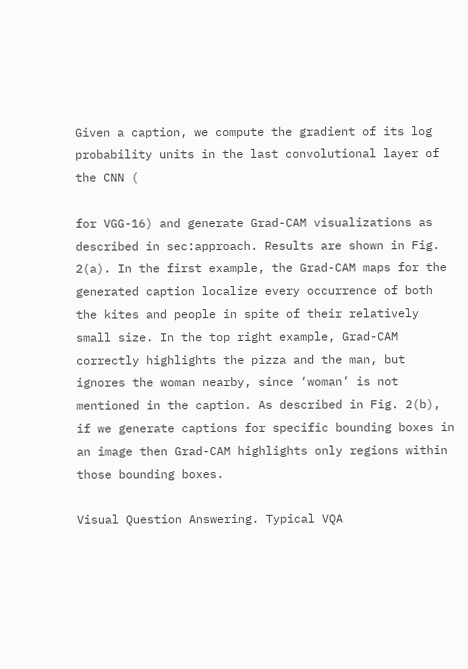Given a caption, we compute the gradient of its log probability units in the last convolutional layer of the CNN (

for VGG-16) and generate Grad-CAM visualizations as described in sec:approach. Results are shown in Fig. 2(a). In the first example, the Grad-CAM maps for the generated caption localize every occurrence of both the kites and people in spite of their relatively small size. In the top right example, Grad-CAM correctly highlights the pizza and the man, but ignores the woman nearby, since ‘woman’ is not mentioned in the caption. As described in Fig. 2(b), if we generate captions for specific bounding boxes in an image then Grad-CAM highlights only regions within those bounding boxes.

Visual Question Answering. Typical VQA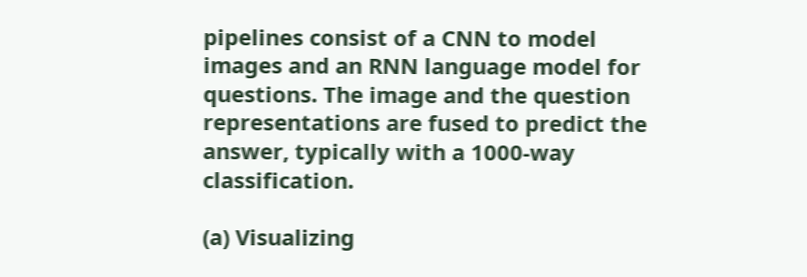pipelines consist of a CNN to model images and an RNN language model for questions. The image and the question representations are fused to predict the answer, typically with a 1000-way classification.

(a) Visualizing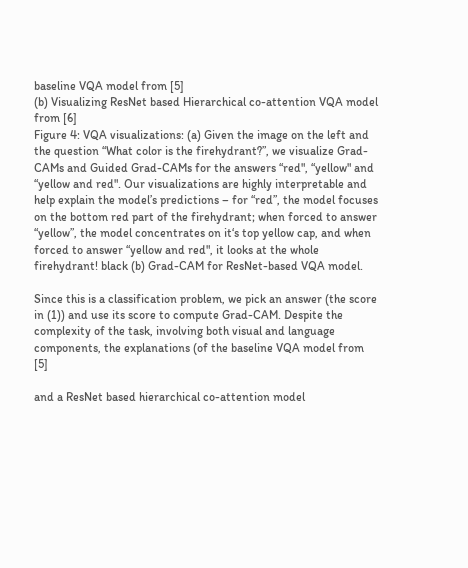baseline VQA model from [5]
(b) Visualizing ResNet based Hierarchical co-attention VQA model from [6]
Figure 4: VQA visualizations: (a) Given the image on the left and the question “What color is the firehydrant?”, we visualize Grad-CAMs and Guided Grad-CAMs for the answers “red", “yellow" and “yellow and red". Our visualizations are highly interpretable and help explain the model’s predictions – for “red”, the model focuses on the bottom red part of the firehydrant; when forced to answer “yellow”, the model concentrates on it‘s top yellow cap, and when forced to answer “yellow and red", it looks at the whole firehydrant! black (b) Grad-CAM for ResNet-based VQA model.

Since this is a classification problem, we pick an answer (the score in (1)) and use its score to compute Grad-CAM. Despite the complexity of the task, involving both visual and language components, the explanations (of the baseline VQA model from [5]

and a ResNet based hierarchical co-attention model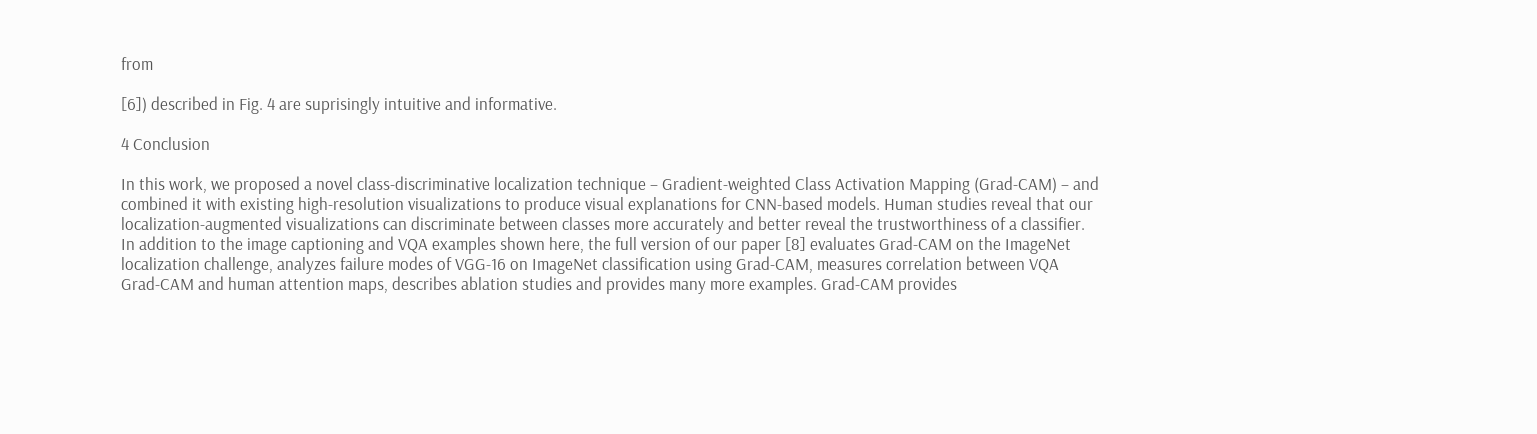from

[6]) described in Fig. 4 are suprisingly intuitive and informative.

4 Conclusion

In this work, we proposed a novel class-discriminative localization technique – Gradient-weighted Class Activation Mapping (Grad-CAM) – and combined it with existing high-resolution visualizations to produce visual explanations for CNN-based models. Human studies reveal that our localization-augmented visualizations can discriminate between classes more accurately and better reveal the trustworthiness of a classifier. In addition to the image captioning and VQA examples shown here, the full version of our paper [8] evaluates Grad-CAM on the ImageNet localization challenge, analyzes failure modes of VGG-16 on ImageNet classification using Grad-CAM, measures correlation between VQA Grad-CAM and human attention maps, describes ablation studies and provides many more examples. Grad-CAM provides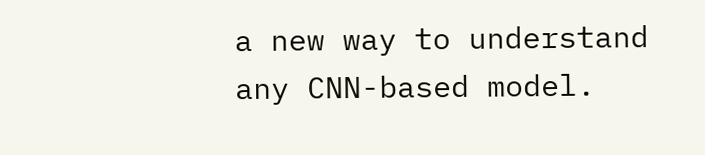a new way to understand any CNN-based model.